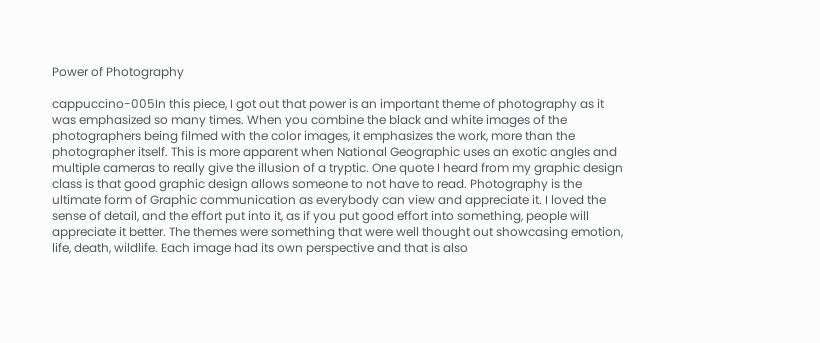Power of Photography

cappuccino-005In this piece, I got out that power is an important theme of photography as it was emphasized so many times. When you combine the black and white images of the photographers being filmed with the color images, it emphasizes the work, more than the photographer itself. This is more apparent when National Geographic uses an exotic angles and multiple cameras to really give the illusion of a tryptic. One quote I heard from my graphic design class is that good graphic design allows someone to not have to read. Photography is the ultimate form of Graphic communication as everybody can view and appreciate it. I loved the sense of detail, and the effort put into it, as if you put good effort into something, people will appreciate it better. The themes were something that were well thought out showcasing emotion, life, death, wildlife. Each image had its own perspective and that is also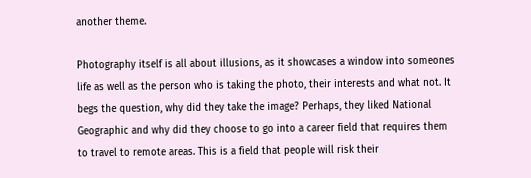another theme.

Photography itself is all about illusions, as it showcases a window into someones life as well as the person who is taking the photo, their interests and what not. It begs the question, why did they take the image? Perhaps, they liked National Geographic and why did they choose to go into a career field that requires them to travel to remote areas. This is a field that people will risk their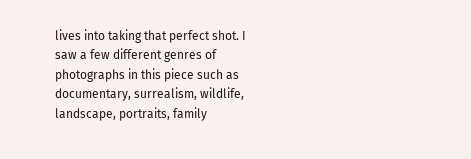lives into taking that perfect shot. I saw a few different genres of photographs in this piece such as documentary, surrealism, wildlife, landscape, portraits, family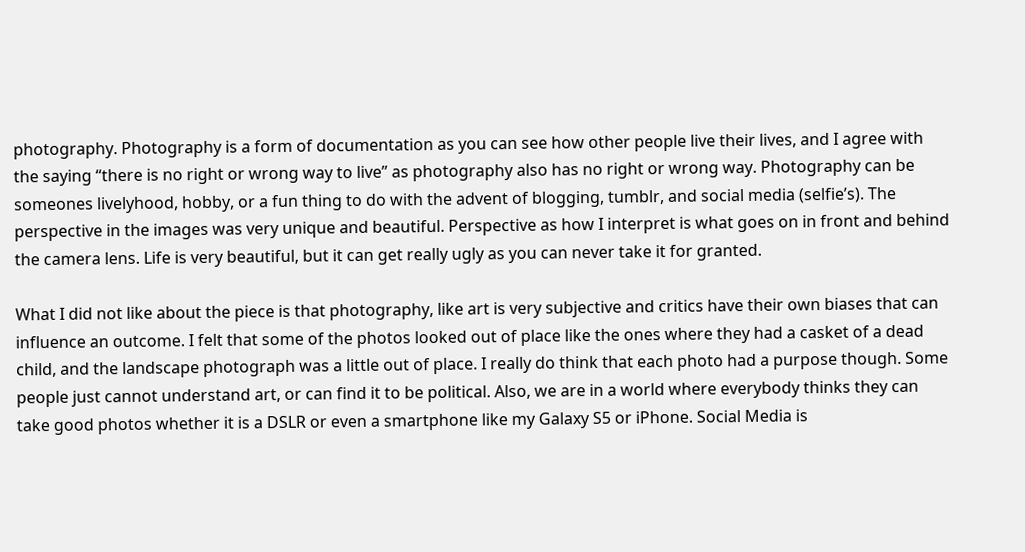photography. Photography is a form of documentation as you can see how other people live their lives, and I agree with the saying “there is no right or wrong way to live” as photography also has no right or wrong way. Photography can be someones livelyhood, hobby, or a fun thing to do with the advent of blogging, tumblr, and social media (selfie’s). The perspective in the images was very unique and beautiful. Perspective as how I interpret is what goes on in front and behind the camera lens. Life is very beautiful, but it can get really ugly as you can never take it for granted.

What I did not like about the piece is that photography, like art is very subjective and critics have their own biases that can influence an outcome. I felt that some of the photos looked out of place like the ones where they had a casket of a dead child, and the landscape photograph was a little out of place. I really do think that each photo had a purpose though. Some people just cannot understand art, or can find it to be political. Also, we are in a world where everybody thinks they can take good photos whether it is a DSLR or even a smartphone like my Galaxy S5 or iPhone. Social Media is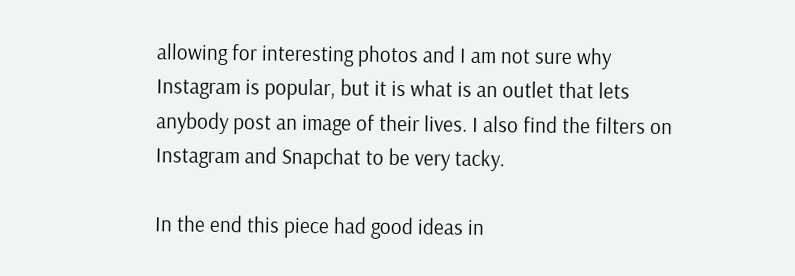allowing for interesting photos and I am not sure why Instagram is popular, but it is what is an outlet that lets anybody post an image of their lives. I also find the filters on Instagram and Snapchat to be very tacky.

In the end this piece had good ideas in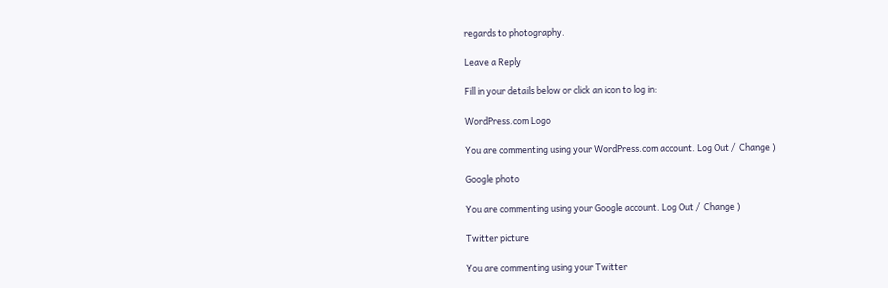regards to photography.

Leave a Reply

Fill in your details below or click an icon to log in:

WordPress.com Logo

You are commenting using your WordPress.com account. Log Out /  Change )

Google photo

You are commenting using your Google account. Log Out /  Change )

Twitter picture

You are commenting using your Twitter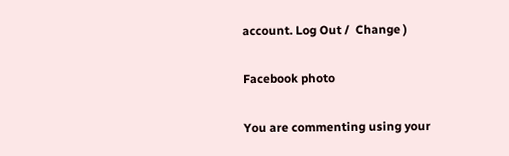account. Log Out /  Change )

Facebook photo

You are commenting using your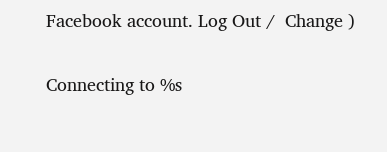Facebook account. Log Out /  Change )

Connecting to %s